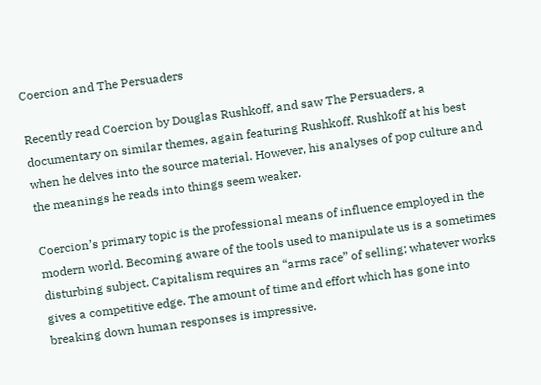Coercion and The Persuaders

Recently read Coercion by Douglas Rushkoff, and saw The Persuaders, a documentary on similar themes, again featuring Rushkoff. Rushkoff at his best when he delves into the source material. However, his analyses of pop culture and the meanings he reads into things seem weaker.

Coercion’s primary topic is the professional means of influence employed in the modern world. Becoming aware of the tools used to manipulate us is a sometimes disturbing subject. Capitalism requires an “arms race” of selling; whatever works gives a competitive edge. The amount of time and effort which has gone into breaking down human responses is impressive.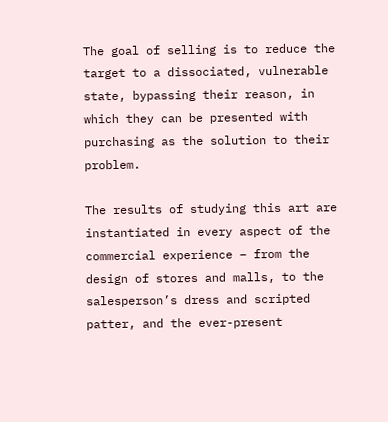The goal of selling is to reduce the target to a dissociated, vulnerable state, bypassing their reason, in which they can be presented with purchasing as the solution to their problem.

The results of studying this art are instantiated in every aspect of the commercial experience – from the design of stores and malls, to the salesperson’s dress and scripted patter, and the ever-present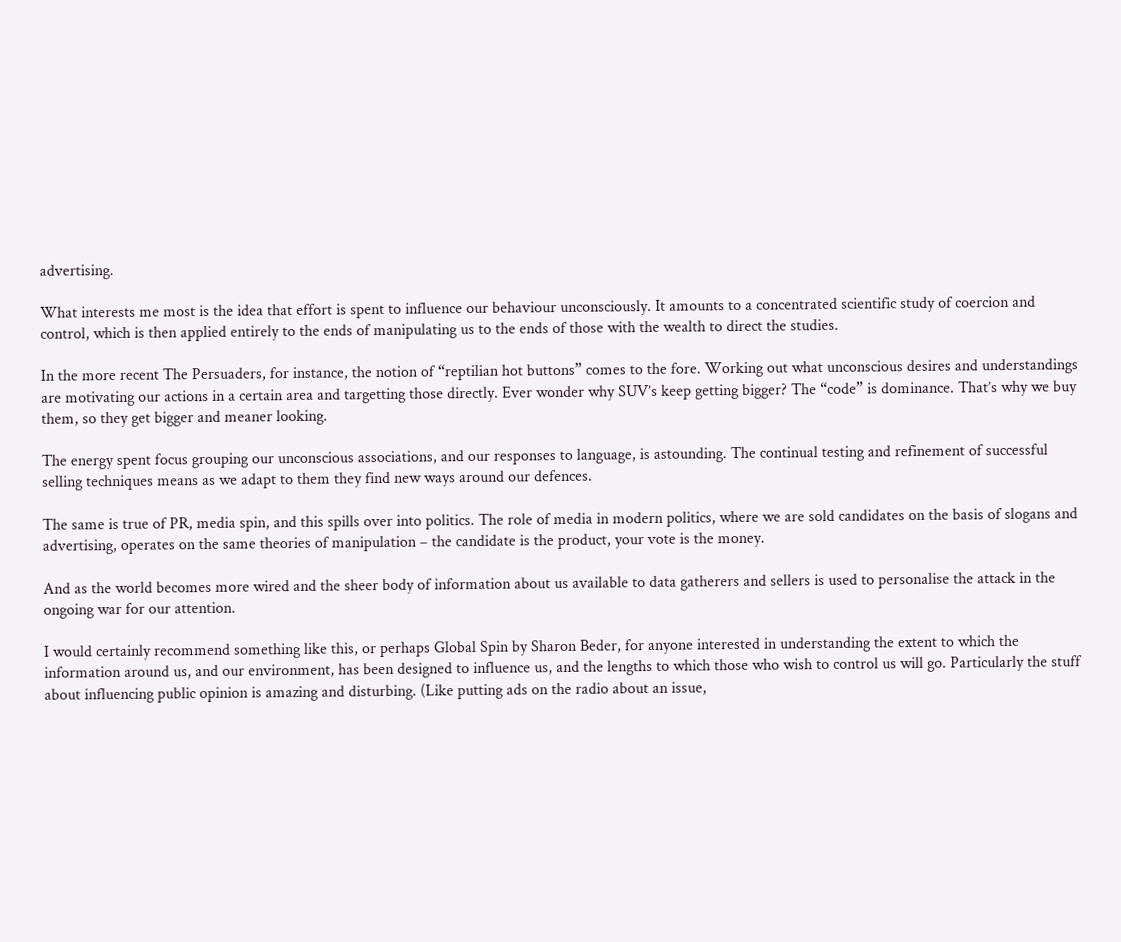advertising.

What interests me most is the idea that effort is spent to influence our behaviour unconsciously. It amounts to a concentrated scientific study of coercion and control, which is then applied entirely to the ends of manipulating us to the ends of those with the wealth to direct the studies.

In the more recent The Persuaders, for instance, the notion of “reptilian hot buttons” comes to the fore. Working out what unconscious desires and understandings are motivating our actions in a certain area and targetting those directly. Ever wonder why SUV’s keep getting bigger? The “code” is dominance. That’s why we buy them, so they get bigger and meaner looking.

The energy spent focus grouping our unconscious associations, and our responses to language, is astounding. The continual testing and refinement of successful selling techniques means as we adapt to them they find new ways around our defences.

The same is true of PR, media spin, and this spills over into politics. The role of media in modern politics, where we are sold candidates on the basis of slogans and advertising, operates on the same theories of manipulation – the candidate is the product, your vote is the money.

And as the world becomes more wired and the sheer body of information about us available to data gatherers and sellers is used to personalise the attack in the ongoing war for our attention.

I would certainly recommend something like this, or perhaps Global Spin by Sharon Beder, for anyone interested in understanding the extent to which the information around us, and our environment, has been designed to influence us, and the lengths to which those who wish to control us will go. Particularly the stuff about influencing public opinion is amazing and disturbing. (Like putting ads on the radio about an issue,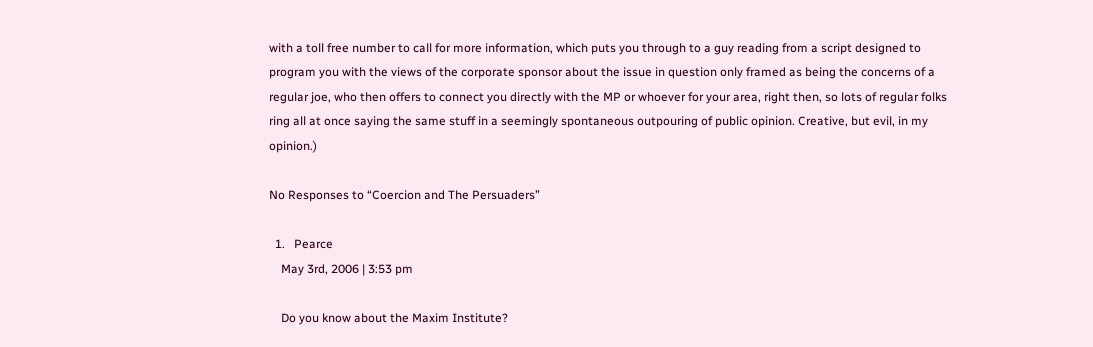with a toll free number to call for more information, which puts you through to a guy reading from a script designed to program you with the views of the corporate sponsor about the issue in question only framed as being the concerns of a regular joe, who then offers to connect you directly with the MP or whoever for your area, right then, so lots of regular folks ring all at once saying the same stuff in a seemingly spontaneous outpouring of public opinion. Creative, but evil, in my opinion.)

No Responses to “Coercion and The Persuaders”

  1.   Pearce
    May 3rd, 2006 | 3:53 pm

    Do you know about the Maxim Institute?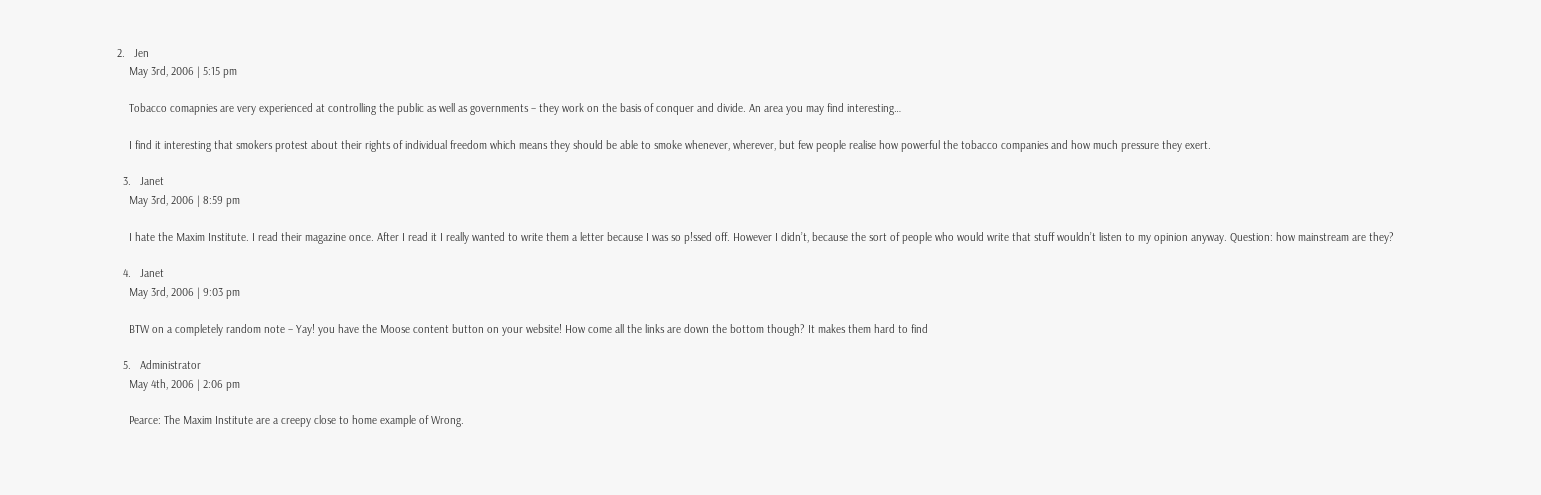2.   Jen
    May 3rd, 2006 | 5:15 pm

    Tobacco comapnies are very experienced at controlling the public as well as governments – they work on the basis of conquer and divide. An area you may find interesting…

    I find it interesting that smokers protest about their rights of individual freedom which means they should be able to smoke whenever, wherever, but few people realise how powerful the tobacco companies and how much pressure they exert.

  3.   Janet
    May 3rd, 2006 | 8:59 pm

    I hate the Maxim Institute. I read their magazine once. After I read it I really wanted to write them a letter because I was so p!ssed off. However I didn’t, because the sort of people who would write that stuff wouldn’t listen to my opinion anyway. Question: how mainstream are they?

  4.   Janet
    May 3rd, 2006 | 9:03 pm

    BTW on a completely random note – Yay! you have the Moose content button on your website! How come all the links are down the bottom though? It makes them hard to find

  5.   Administrator
    May 4th, 2006 | 2:06 pm

    Pearce: The Maxim Institute are a creepy close to home example of Wrong.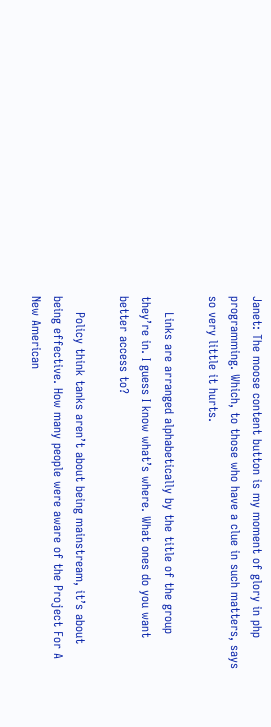Janet: The moose content button is my moment of glory in php programming. Which, to those who have a clue in such matters, says so very little it hurts.

    Links are arranged alphabetically by the title of the group they’re in. I guess I know what’s where. What ones do you want better access to?

    Policy think tanks aren’t about being mainstream, it’s about being effective. How many people were aware of the Project For A New American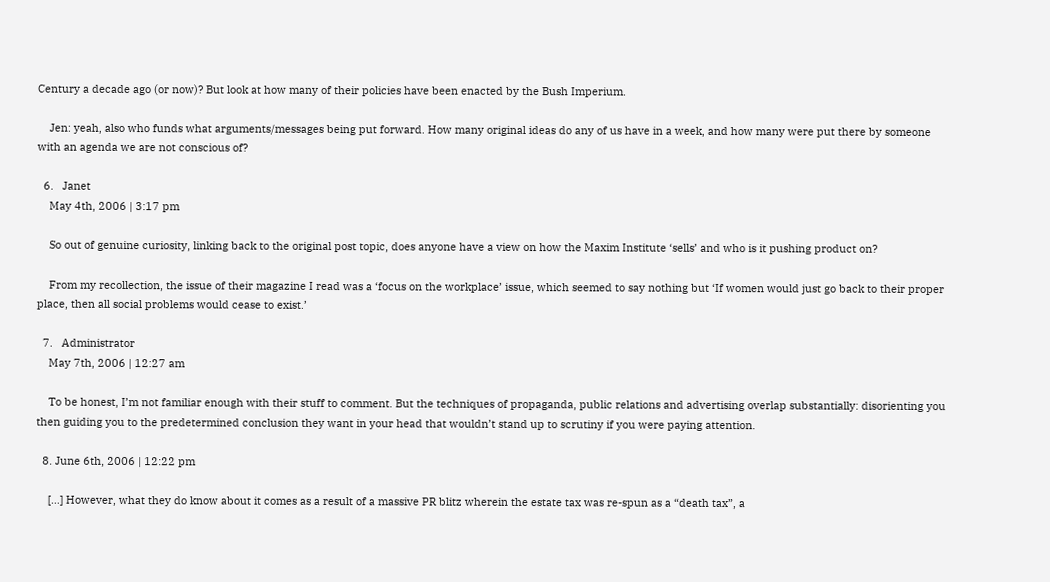Century a decade ago (or now)? But look at how many of their policies have been enacted by the Bush Imperium.

    Jen: yeah, also who funds what arguments/messages being put forward. How many original ideas do any of us have in a week, and how many were put there by someone with an agenda we are not conscious of?

  6.   Janet
    May 4th, 2006 | 3:17 pm

    So out of genuine curiosity, linking back to the original post topic, does anyone have a view on how the Maxim Institute ‘sells’ and who is it pushing product on?

    From my recollection, the issue of their magazine I read was a ‘focus on the workplace’ issue, which seemed to say nothing but ‘If women would just go back to their proper place, then all social problems would cease to exist.’

  7.   Administrator
    May 7th, 2006 | 12:27 am

    To be honest, I’m not familiar enough with their stuff to comment. But the techniques of propaganda, public relations and advertising overlap substantially: disorienting you then guiding you to the predetermined conclusion they want in your head that wouldn’t stand up to scrutiny if you were paying attention.

  8. June 6th, 2006 | 12:22 pm

    […] However, what they do know about it comes as a result of a massive PR blitz wherein the estate tax was re-spun as a “death tax”, a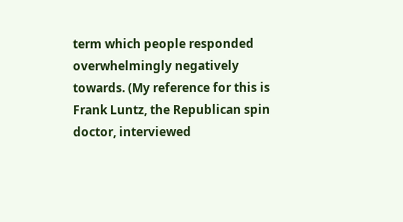term which people responded overwhelmingly negatively towards. (My reference for this is Frank Luntz, the Republican spin doctor, interviewed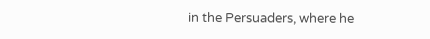in the Persuaders, where he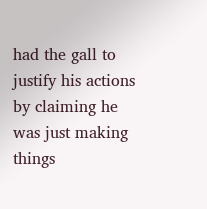had the gall to justify his actions by claiming he was just making things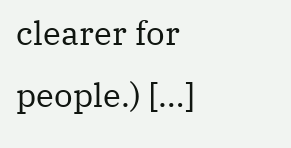clearer for people.) […]